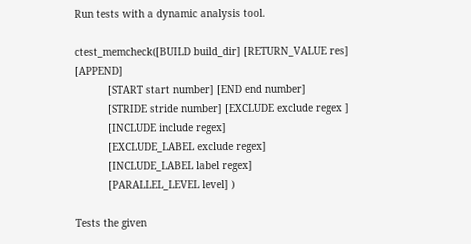Run tests with a dynamic analysis tool.

ctest_memcheck([BUILD build_dir] [RETURN_VALUE res] [APPEND]
           [START start number] [END end number]
           [STRIDE stride number] [EXCLUDE exclude regex ]
           [INCLUDE include regex]
           [EXCLUDE_LABEL exclude regex]
           [INCLUDE_LABEL label regex]
           [PARALLEL_LEVEL level] )

Tests the given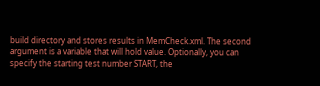build directory and stores results in MemCheck.xml. The second argument is a variable that will hold value. Optionally, you can specify the starting test number START, the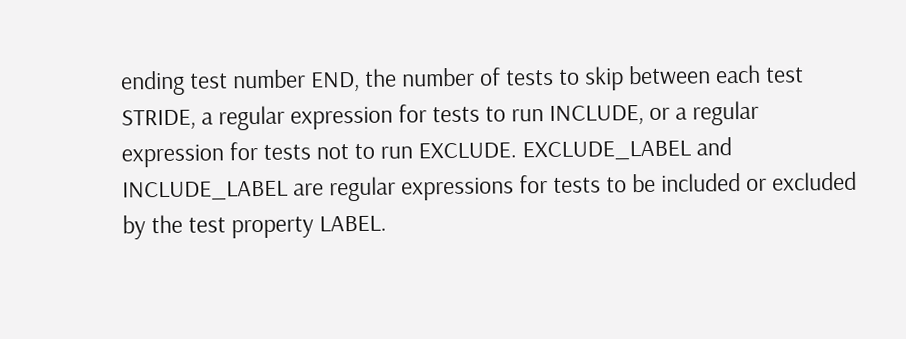ending test number END, the number of tests to skip between each test STRIDE, a regular expression for tests to run INCLUDE, or a regular expression for tests not to run EXCLUDE. EXCLUDE_LABEL and INCLUDE_LABEL are regular expressions for tests to be included or excluded by the test property LABEL.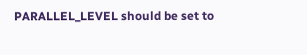PARALLEL_LEVEL should be set to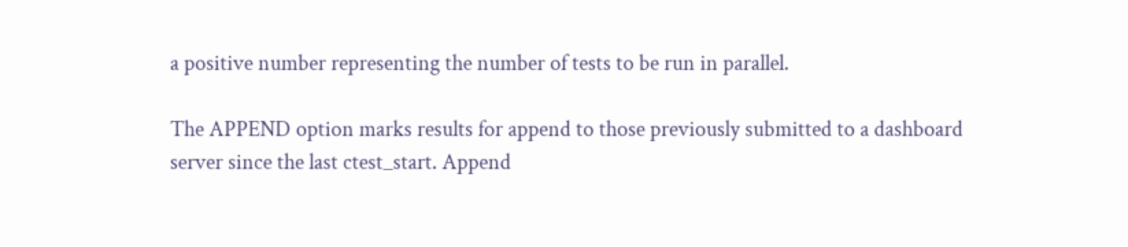a positive number representing the number of tests to be run in parallel.

The APPEND option marks results for append to those previously submitted to a dashboard server since the last ctest_start. Append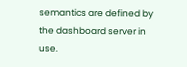semantics are defined by the dashboard server in use.